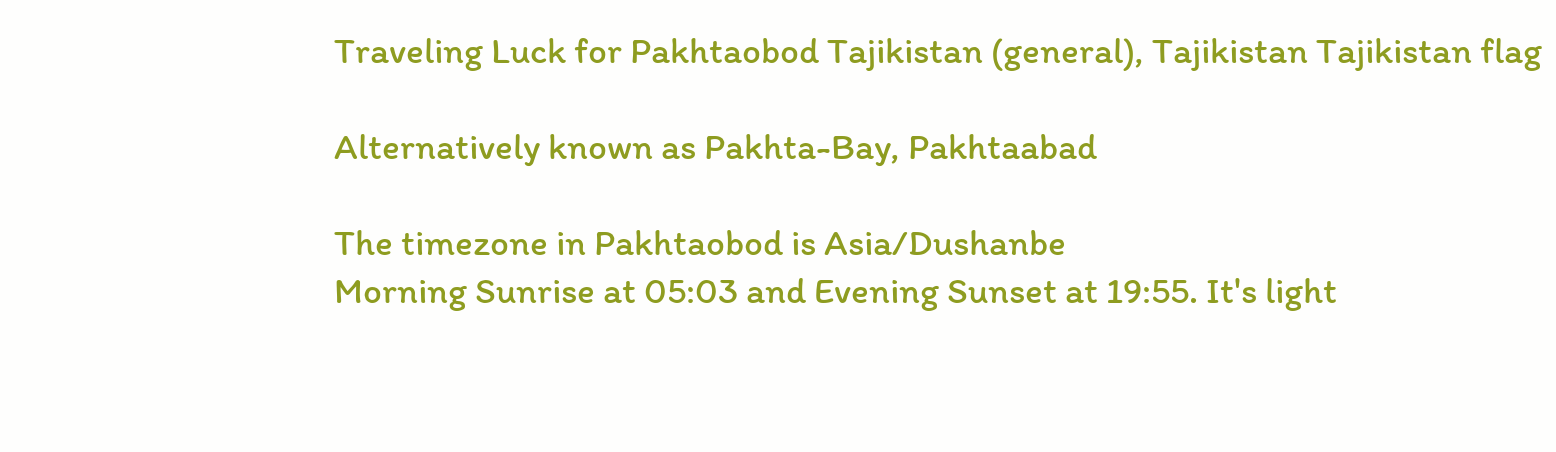Traveling Luck for Pakhtaobod Tajikistan (general), Tajikistan Tajikistan flag

Alternatively known as Pakhta-Bay, Pakhtaabad

The timezone in Pakhtaobod is Asia/Dushanbe
Morning Sunrise at 05:03 and Evening Sunset at 19:55. It's light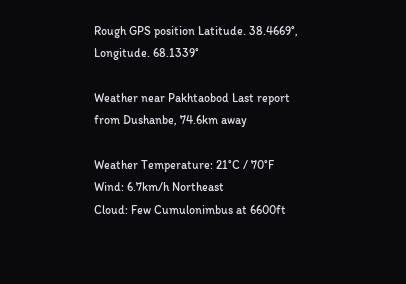Rough GPS position Latitude. 38.4669°, Longitude. 68.1339°

Weather near Pakhtaobod Last report from Dushanbe, 74.6km away

Weather Temperature: 21°C / 70°F
Wind: 6.7km/h Northeast
Cloud: Few Cumulonimbus at 6600ft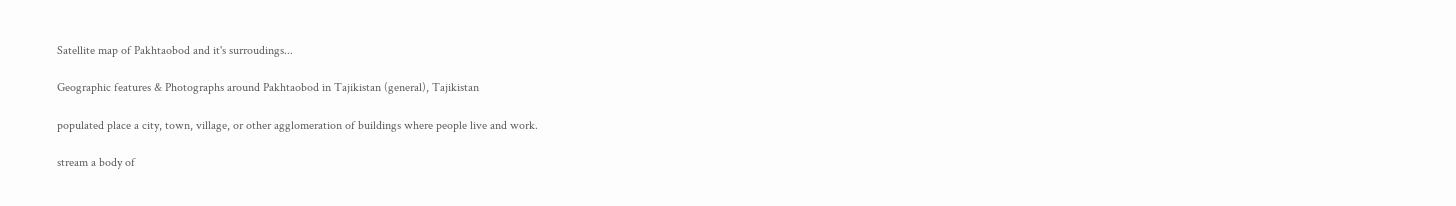Satellite map of Pakhtaobod and it's surroudings...

Geographic features & Photographs around Pakhtaobod in Tajikistan (general), Tajikistan

populated place a city, town, village, or other agglomeration of buildings where people live and work.

stream a body of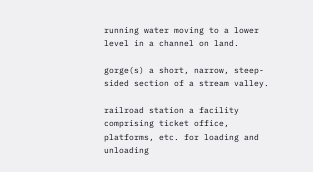running water moving to a lower level in a channel on land.

gorge(s) a short, narrow, steep-sided section of a stream valley.

railroad station a facility comprising ticket office, platforms, etc. for loading and unloading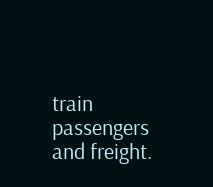train passengers and freight.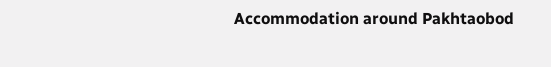Accommodation around Pakhtaobod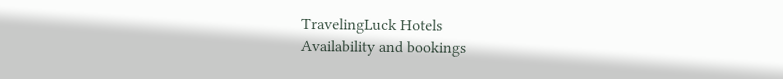TravelingLuck Hotels
Availability and bookings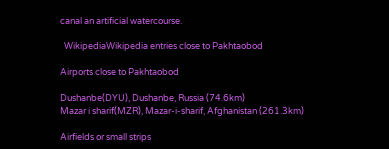canal an artificial watercourse.

  WikipediaWikipedia entries close to Pakhtaobod

Airports close to Pakhtaobod

Dushanbe(DYU), Dushanbe, Russia (74.6km)
Mazar i sharif(MZR), Mazar-i-sharif, Afghanistan (261.3km)

Airfields or small strips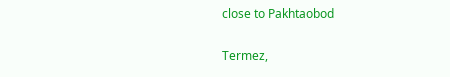close to Pakhtaobod

Termez,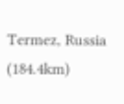Termez, Russia (184.4km)